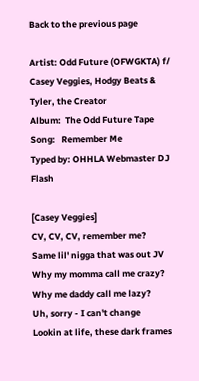Back to the previous page

Artist: Odd Future (OFWGKTA) f/ Casey Veggies, Hodgy Beats & Tyler, the Creator
Album:  The Odd Future Tape
Song:   Remember Me
Typed by: OHHLA Webmaster DJ Flash

[Casey Veggies]
CV, CV, CV, remember me?
Same lil' nigga that was out JV
Why my momma call me crazy?
Why me daddy call me lazy?
Uh, sorry - I can't change
Lookin at life, these dark frames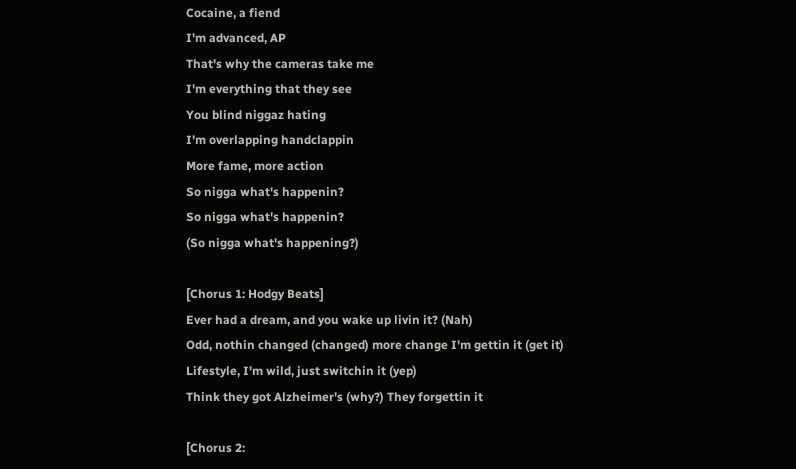Cocaine, a fiend
I'm advanced, AP
That's why the cameras take me
I'm everything that they see
You blind niggaz hating
I'm overlapping handclappin
More fame, more action
So nigga what's happenin?
So nigga what's happenin?
(So nigga what's happening?)

[Chorus 1: Hodgy Beats]
Ever had a dream, and you wake up livin it? (Nah)
Odd, nothin changed (changed) more change I'm gettin it (get it)
Lifestyle, I'm wild, just switchin it (yep)
Think they got Alzheimer's (why?) They forgettin it

[Chorus 2: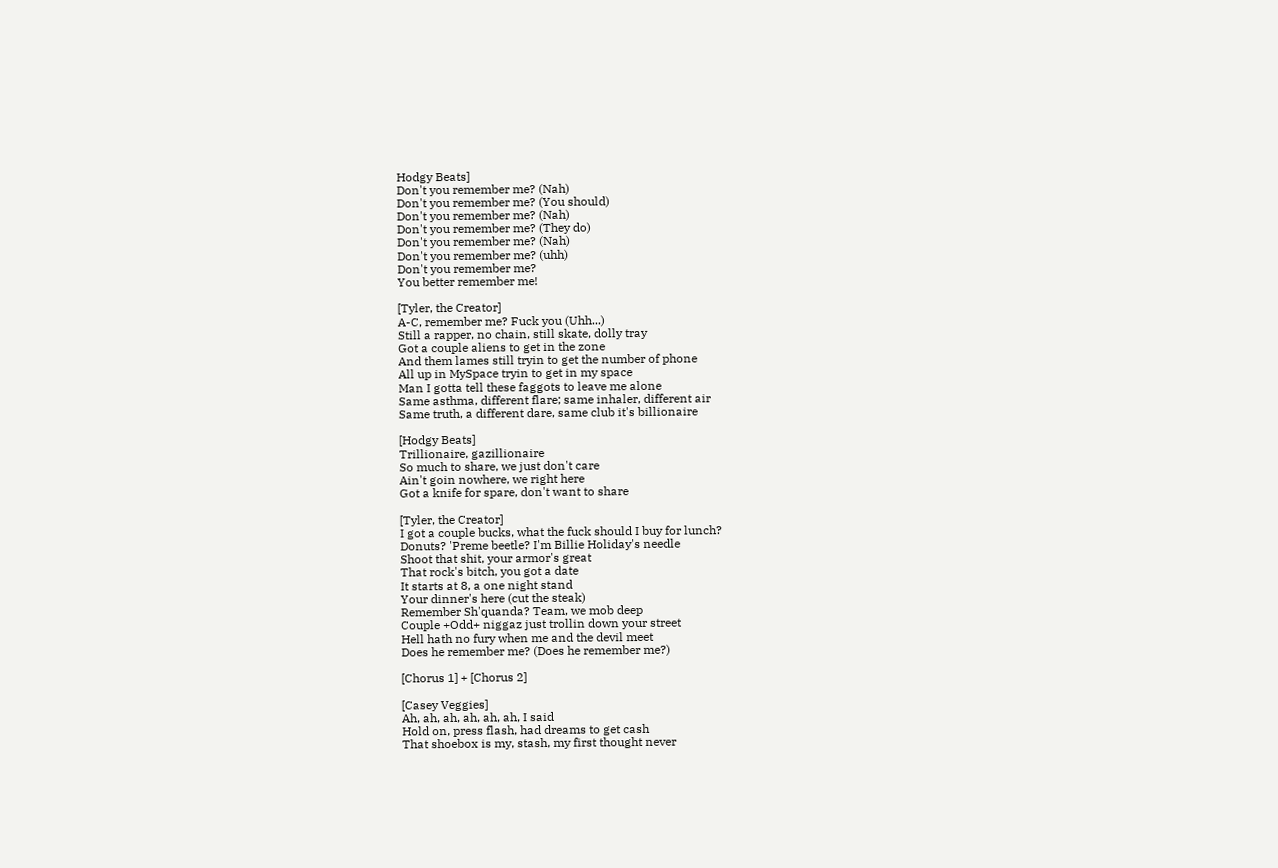Hodgy Beats]
Don't you remember me? (Nah)
Don't you remember me? (You should)
Don't you remember me? (Nah)
Don't you remember me? (They do)
Don't you remember me? (Nah)
Don't you remember me? (uhh)
Don't you remember me?
You better remember me!

[Tyler, the Creator]
A-C, remember me? Fuck you (Uhh...)
Still a rapper, no chain, still skate, dolly tray
Got a couple aliens to get in the zone
And them lames still tryin to get the number of phone
All up in MySpace tryin to get in my space
Man I gotta tell these faggots to leave me alone
Same asthma, different flare; same inhaler, different air
Same truth, a different dare, same club it's billionaire

[Hodgy Beats]
Trillionaire, gazillionaire
So much to share, we just don't care
Ain't goin nowhere, we right here
Got a knife for spare, don't want to share

[Tyler, the Creator]
I got a couple bucks, what the fuck should I buy for lunch?
Donuts? 'Preme beetle? I'm Billie Holiday's needle
Shoot that shit, your armor's great
That rock's bitch, you got a date
It starts at 8, a one night stand
Your dinner's here (cut the steak)
Remember Sh'quanda? Team, we mob deep
Couple +Odd+ niggaz just trollin down your street
Hell hath no fury when me and the devil meet
Does he remember me? (Does he remember me?)

[Chorus 1] + [Chorus 2]

[Casey Veggies]
Ah, ah, ah, ah, ah, ah, I said
Hold on, press flash, had dreams to get cash
That shoebox is my, stash, my first thought never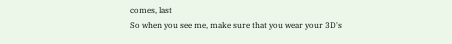comes, last
So when you see me, make sure that you wear your 3D's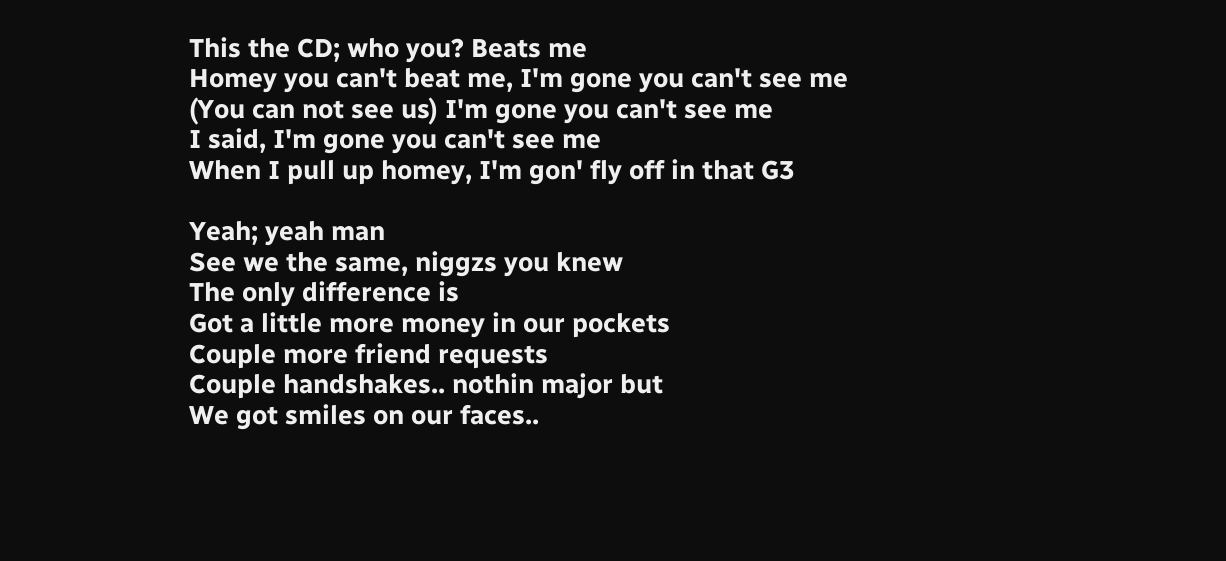This the CD; who you? Beats me
Homey you can't beat me, I'm gone you can't see me
(You can not see us) I'm gone you can't see me
I said, I'm gone you can't see me
When I pull up homey, I'm gon' fly off in that G3

Yeah; yeah man
See we the same, niggzs you knew
The only difference is
Got a little more money in our pockets
Couple more friend requests
Couple handshakes.. nothin major but
We got smiles on our faces..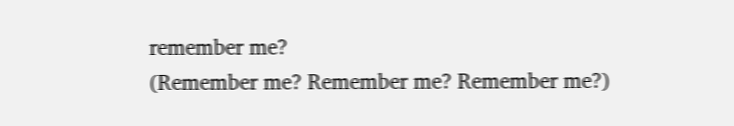remember me?
(Remember me? Remember me? Remember me?)